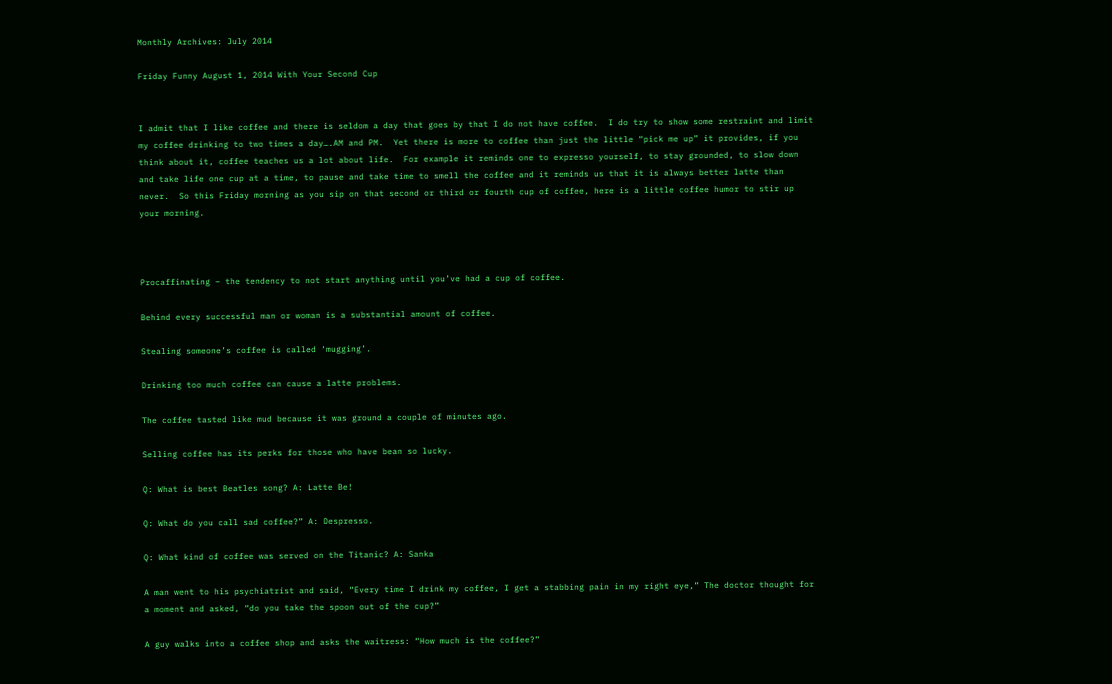Monthly Archives: July 2014

Friday Funny August 1, 2014 With Your Second Cup


I admit that I like coffee and there is seldom a day that goes by that I do not have coffee.  I do try to show some restraint and limit my coffee drinking to two times a day….AM and PM.  Yet there is more to coffee than just the little “pick me up” it provides, if you think about it, coffee teaches us a lot about life.  For example it reminds one to expresso yourself, to stay grounded, to slow down and take life one cup at a time, to pause and take time to smell the coffee and it reminds us that it is always better latte than never.  So this Friday morning as you sip on that second or third or fourth cup of coffee, here is a little coffee humor to stir up your morning.



Procaffinating – the tendency to not start anything until you’ve had a cup of coffee.

Behind every successful man or woman is a substantial amount of coffee.

Stealing someone’s coffee is called ‘mugging’.

Drinking too much coffee can cause a latte problems.

The coffee tasted like mud because it was ground a couple of minutes ago.

Selling coffee has its perks for those who have bean so lucky.

Q: What is best Beatles song? A: Latte Be!

Q: What do you call sad coffee?” A: Despresso.

Q: What kind of coffee was served on the Titanic? A: Sanka

A man went to his psychiatrist and said, “Every time I drink my coffee, I get a stabbing pain in my right eye,” The doctor thought for a moment and asked, “do you take the spoon out of the cup?”

A guy walks into a coffee shop and asks the waitress: “How much is the coffee?”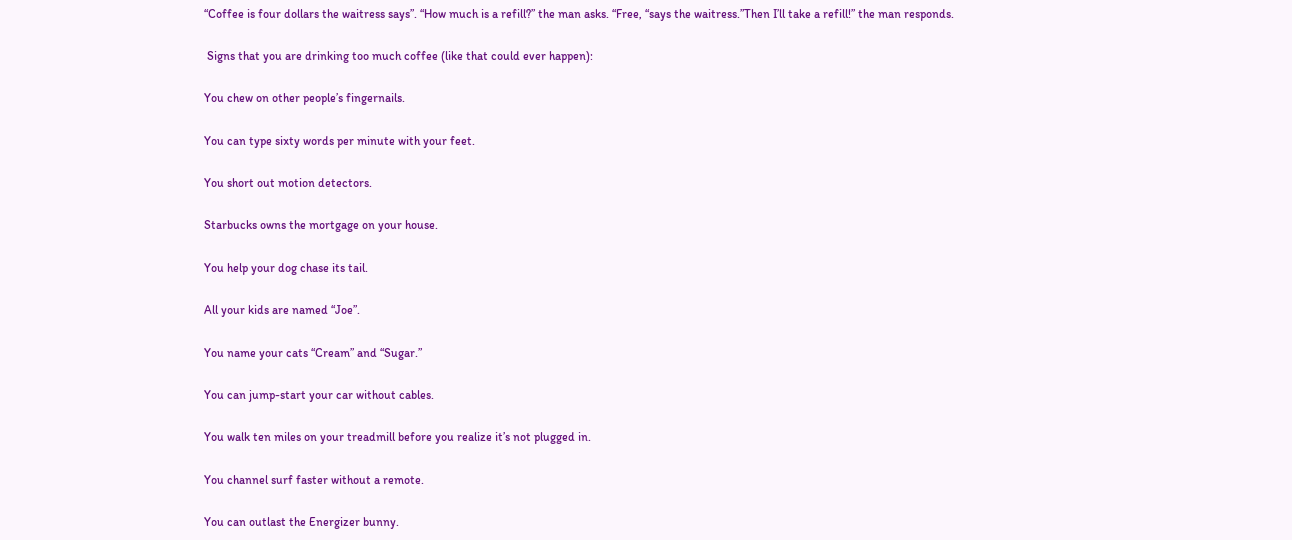“Coffee is four dollars the waitress says”. “How much is a refill?” the man asks. “Free, “says the waitress.”Then I’ll take a refill!” the man responds.

 Signs that you are drinking too much coffee (like that could ever happen):

You chew on other people’s fingernails.

You can type sixty words per minute with your feet.

You short out motion detectors.

Starbucks owns the mortgage on your house.

You help your dog chase its tail.

All your kids are named “Joe”.

You name your cats “Cream” and “Sugar.”

You can jump-start your car without cables.

You walk ten miles on your treadmill before you realize it’s not plugged in.

You channel surf faster without a remote.

You can outlast the Energizer bunny.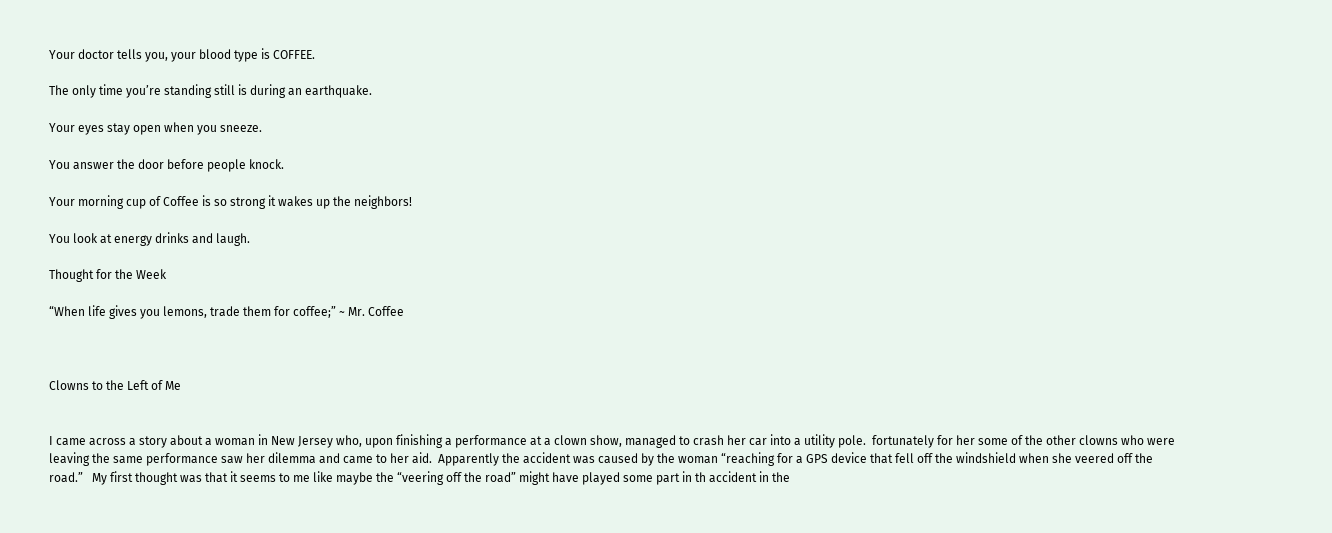Your doctor tells you, your blood type is COFFEE.

The only time you’re standing still is during an earthquake.

Your eyes stay open when you sneeze.

You answer the door before people knock.

Your morning cup of Coffee is so strong it wakes up the neighbors!

You look at energy drinks and laugh.

Thought for the Week

“When life gives you lemons, trade them for coffee;” ~ Mr. Coffee



Clowns to the Left of Me


I came across a story about a woman in New Jersey who, upon finishing a performance at a clown show, managed to crash her car into a utility pole.  fortunately for her some of the other clowns who were leaving the same performance saw her dilemma and came to her aid.  Apparently the accident was caused by the woman “reaching for a GPS device that fell off the windshield when she veered off the road.”   My first thought was that it seems to me like maybe the “veering off the road” might have played some part in th accident in the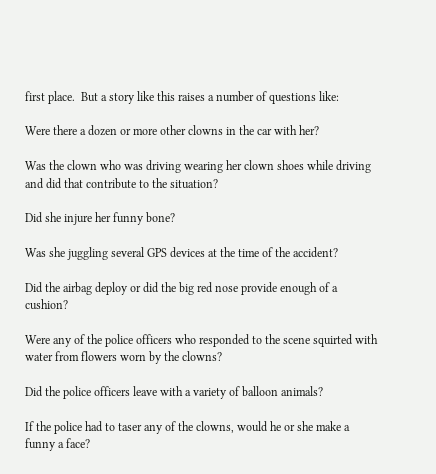first place.  But a story like this raises a number of questions like:

Were there a dozen or more other clowns in the car with her?

Was the clown who was driving wearing her clown shoes while driving and did that contribute to the situation?

Did she injure her funny bone?

Was she juggling several GPS devices at the time of the accident?

Did the airbag deploy or did the big red nose provide enough of a cushion?

Were any of the police officers who responded to the scene squirted with water from flowers worn by the clowns?

Did the police officers leave with a variety of balloon animals?

If the police had to taser any of the clowns, would he or she make a funny a face?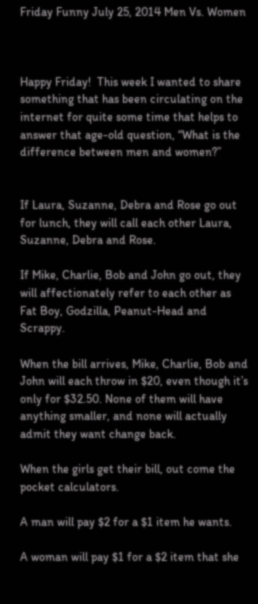Friday Funny July 25, 2014 Men Vs. Women



Happy Friday!  This week I wanted to share something that has been circulating on the internet for quite some time that helps to answer that age-old question, “What is the difference between men and women?”


If Laura, Suzanne, Debra and Rose go out for lunch, they will call each other Laura, Suzanne, Debra and Rose.

If Mike, Charlie, Bob and John go out, they will affectionately refer to each other as Fat Boy, Godzilla, Peanut-Head and Scrappy.

When the bill arrives, Mike, Charlie, Bob and John will each throw in $20, even though it’s only for $32.50. None of them will have anything smaller, and none will actually admit they want change back.

When the girls get their bill, out come the pocket calculators.

A man will pay $2 for a $1 item he wants.

A woman will pay $1 for a $2 item that she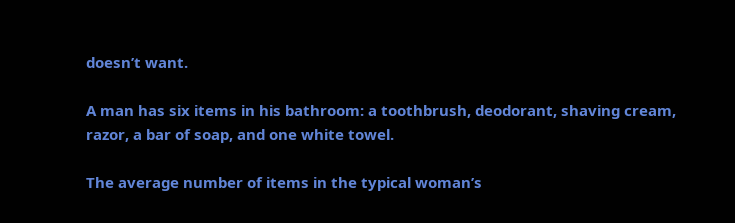doesn’t want.

A man has six items in his bathroom: a toothbrush, deodorant, shaving cream, razor, a bar of soap, and one white towel.

The average number of items in the typical woman’s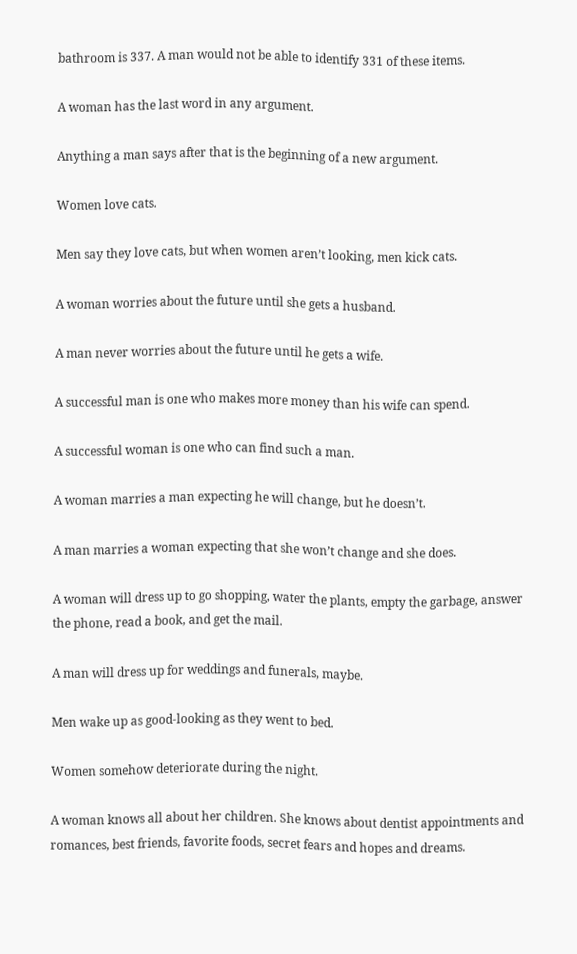bathroom is 337. A man would not be able to identify 331 of these items.

A woman has the last word in any argument.

Anything a man says after that is the beginning of a new argument.

Women love cats.

Men say they love cats, but when women aren’t looking, men kick cats.

A woman worries about the future until she gets a husband.

A man never worries about the future until he gets a wife.

A successful man is one who makes more money than his wife can spend.

A successful woman is one who can find such a man.

A woman marries a man expecting he will change, but he doesn’t.

A man marries a woman expecting that she won’t change and she does.

A woman will dress up to go shopping, water the plants, empty the garbage, answer the phone, read a book, and get the mail.

A man will dress up for weddings and funerals, maybe.

Men wake up as good-looking as they went to bed.

Women somehow deteriorate during the night.

A woman knows all about her children. She knows about dentist appointments and romances, best friends, favorite foods, secret fears and hopes and dreams.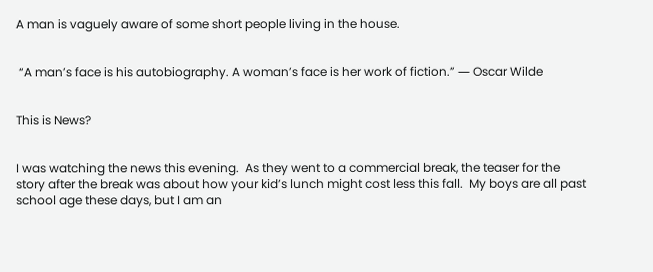A man is vaguely aware of some short people living in the house.


 “A man’s face is his autobiography. A woman’s face is her work of fiction.” ― Oscar Wilde


This is News?


I was watching the news this evening.  As they went to a commercial break, the teaser for the story after the break was about how your kid’s lunch might cost less this fall.  My boys are all past school age these days, but I am an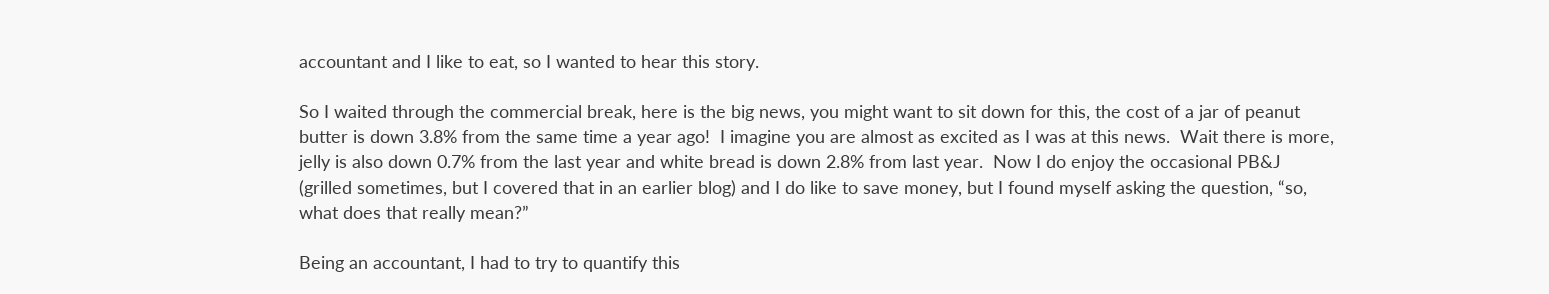accountant and I like to eat, so I wanted to hear this story.

So I waited through the commercial break, here is the big news, you might want to sit down for this, the cost of a jar of peanut butter is down 3.8% from the same time a year ago!  I imagine you are almost as excited as I was at this news.  Wait there is more, jelly is also down 0.7% from the last year and white bread is down 2.8% from last year.  Now I do enjoy the occasional PB&J (grilled sometimes, but I covered that in an earlier blog) and I do like to save money, but I found myself asking the question, “so, what does that really mean?”

Being an accountant, I had to try to quantify this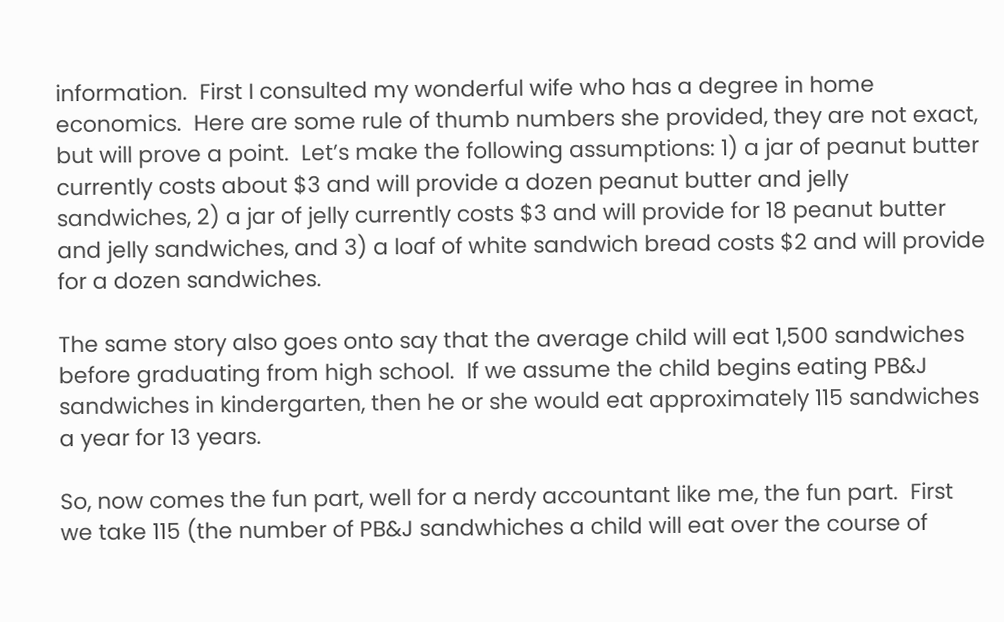information.  First I consulted my wonderful wife who has a degree in home economics.  Here are some rule of thumb numbers she provided, they are not exact, but will prove a point.  Let’s make the following assumptions: 1) a jar of peanut butter currently costs about $3 and will provide a dozen peanut butter and jelly sandwiches, 2) a jar of jelly currently costs $3 and will provide for 18 peanut butter and jelly sandwiches, and 3) a loaf of white sandwich bread costs $2 and will provide for a dozen sandwiches.

The same story also goes onto say that the average child will eat 1,500 sandwiches before graduating from high school.  If we assume the child begins eating PB&J sandwiches in kindergarten, then he or she would eat approximately 115 sandwiches a year for 13 years.

So, now comes the fun part, well for a nerdy accountant like me, the fun part.  First we take 115 (the number of PB&J sandwhiches a child will eat over the course of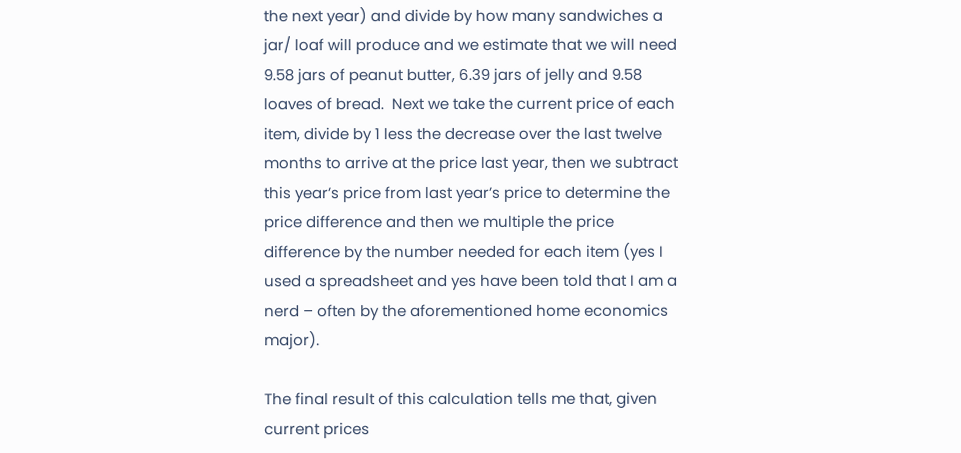the next year) and divide by how many sandwiches a jar/ loaf will produce and we estimate that we will need 9.58 jars of peanut butter, 6.39 jars of jelly and 9.58 loaves of bread.  Next we take the current price of each item, divide by 1 less the decrease over the last twelve months to arrive at the price last year, then we subtract this year’s price from last year’s price to determine the price difference and then we multiple the price difference by the number needed for each item (yes I used a spreadsheet and yes have been told that I am a nerd – often by the aforementioned home economics major).

The final result of this calculation tells me that, given current prices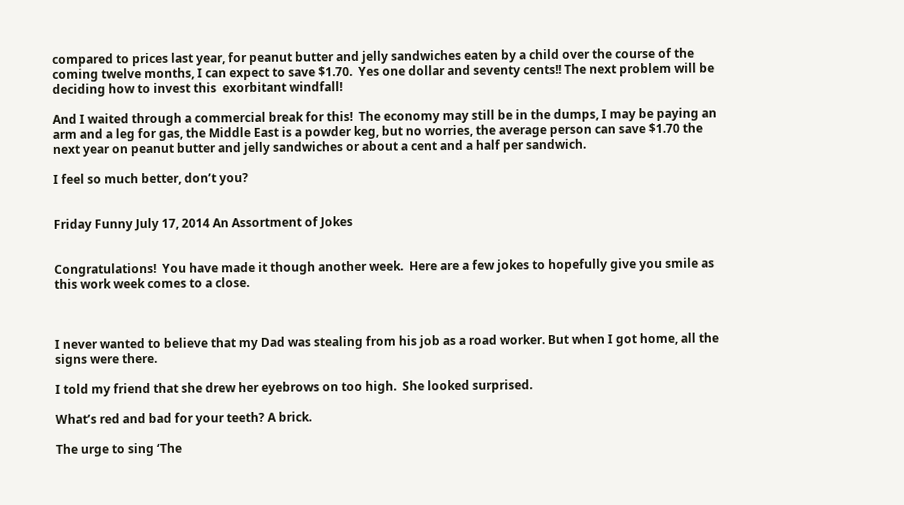compared to prices last year, for peanut butter and jelly sandwiches eaten by a child over the course of the coming twelve months, I can expect to save $1.70.  Yes one dollar and seventy cents!! The next problem will be deciding how to invest this  exorbitant windfall!

And I waited through a commercial break for this!  The economy may still be in the dumps, I may be paying an arm and a leg for gas, the Middle East is a powder keg, but no worries, the average person can save $1.70 the next year on peanut butter and jelly sandwiches or about a cent and a half per sandwich.

I feel so much better, don’t you?


Friday Funny July 17, 2014 An Assortment of Jokes


Congratulations!  You have made it though another week.  Here are a few jokes to hopefully give you smile as this work week comes to a close.



I never wanted to believe that my Dad was stealing from his job as a road worker. But when I got home, all the signs were there.

I told my friend that she drew her eyebrows on too high.  She looked surprised.

What’s red and bad for your teeth? A brick.

The urge to sing ‘The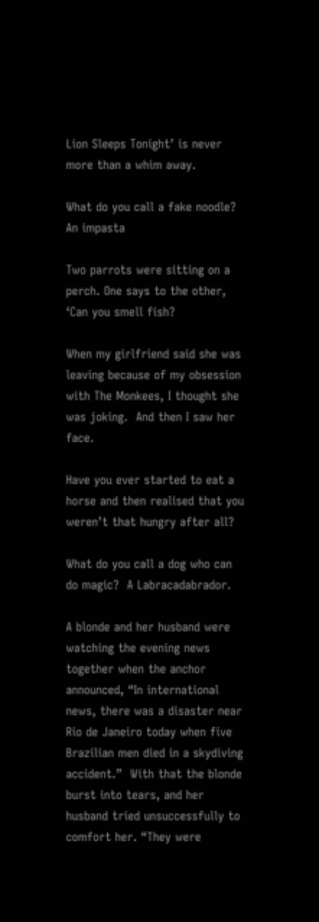Lion Sleeps Tonight’ is never more than a whim away.

What do you call a fake noodle? An impasta

Two parrots were sitting on a perch. One says to the other, ‘Can you smell fish?

When my girlfriend said she was leaving because of my obsession with The Monkees, I thought she was joking.  And then I saw her face.

Have you ever started to eat a horse and then realised that you weren’t that hungry after all?

What do you call a dog who can do magic?  A Labracadabrador.

A blonde and her husband were watching the evening news together when the anchor announced, “In international news, there was a disaster near Rio de Janeiro today when five Brazilian men died in a skydiving accident.”  With that the blonde burst into tears, and her husband tried unsuccessfully to comfort her. “They were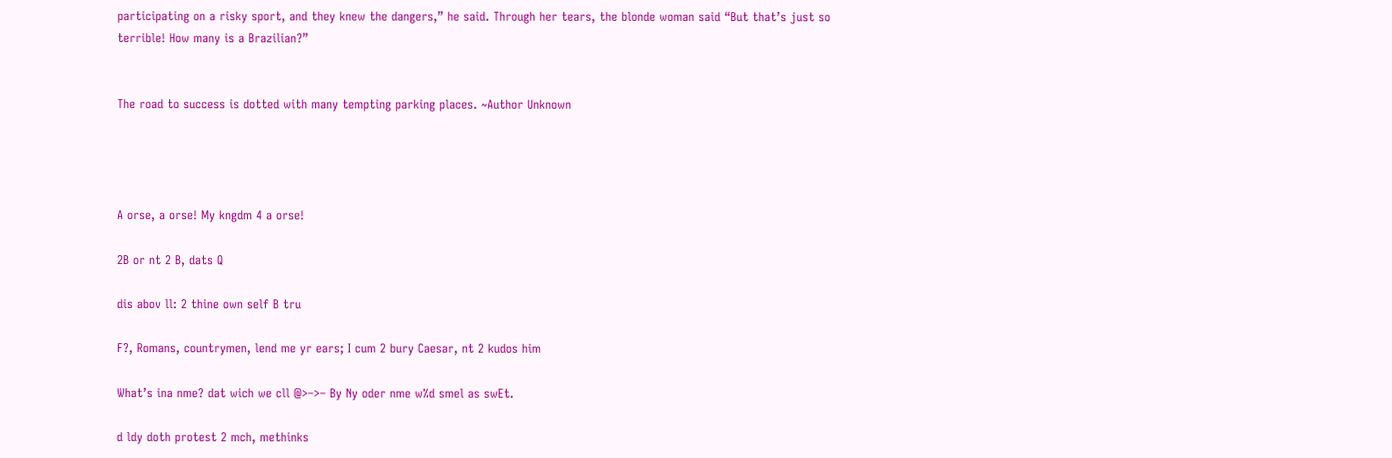participating on a risky sport, and they knew the dangers,” he said. Through her tears, the blonde woman said “But that’s just so terrible! How many is a Brazilian?”


The road to success is dotted with many tempting parking places. ~Author Unknown




A orse, a orse! My kngdm 4 a orse!

2B or nt 2 B, dats Q

dis abov ll: 2 thine own self B tru

F?, Romans, countrymen, lend me yr ears; I cum 2 bury Caesar, nt 2 kudos him

What’s ina nme? dat wich we cll @>–>– By Ny oder nme w%d smel as swEt.

d ldy doth protest 2 mch, methinks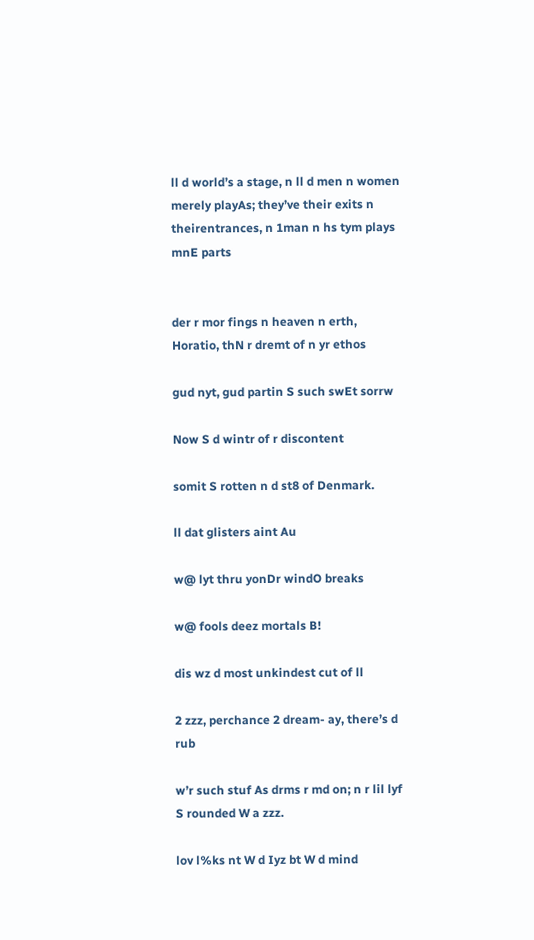ll d world’s a stage, n ll d men n women merely playAs; they’ve their exits n theirentrances, n 1man n hs tym plays mnE parts


der r mor fings n heaven n erth, Horatio, thN r dremt of n yr ethos

gud nyt, gud partin S such swEt sorrw

Now S d wintr of r discontent

somit S rotten n d st8 of Denmark.

ll dat glisters aint Au

w@ lyt thru yonDr windO breaks

w@ fools deez mortals B!

dis wz d most unkindest cut of ll

2 zzz, perchance 2 dream- ay, there’s d rub

w’r such stuf As drms r md on; n r lil lyf S rounded W a zzz.

lov l%ks nt W d Iyz bt W d mind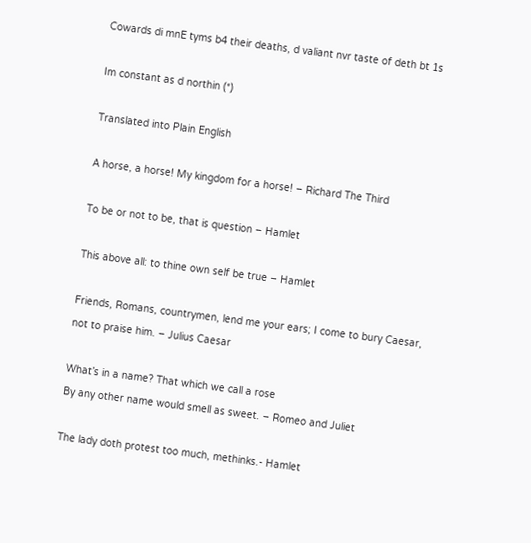Cowards di mnE tyms b4 their deaths, d valiant nvr taste of deth bt 1s

Im constant as d northin (*)

Translated into Plain English

A horse, a horse! My kingdom for a horse! – Richard The Third

To be or not to be, that is question – Hamlet

This above all: to thine own self be true – Hamlet

Friends, Romans, countrymen, lend me your ears; I come to bury Caesar, not to praise him. – Julius Caesar

What’s in a name? That which we call a rose
By any other name would smell as sweet. – Romeo and Juliet

The lady doth protest too much, methinks.- Hamlet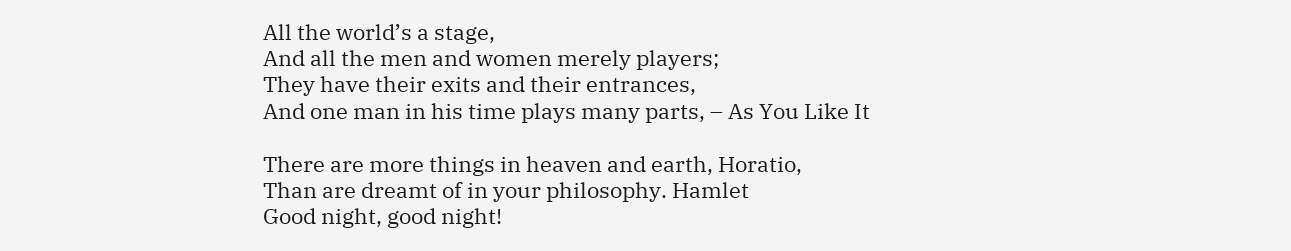All the world’s a stage,
And all the men and women merely players;
They have their exits and their entrances,
And one man in his time plays many parts, – As You Like It

There are more things in heaven and earth, Horatio,
Than are dreamt of in your philosophy. Hamlet
Good night, good night!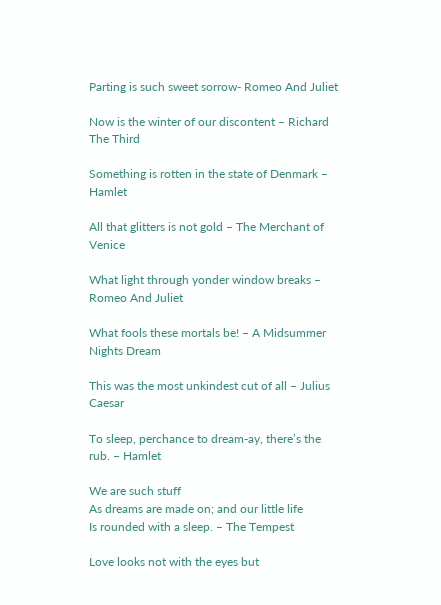Parting is such sweet sorrow- Romeo And Juliet

Now is the winter of our discontent – Richard The Third

Something is rotten in the state of Denmark – Hamlet

All that glitters is not gold – The Merchant of Venice

What light through yonder window breaks – Romeo And Juliet

What fools these mortals be! – A Midsummer Nights Dream

This was the most unkindest cut of all – Julius Caesar

To sleep, perchance to dream-ay, there’s the rub. – Hamlet

We are such stuff
As dreams are made on; and our little life
Is rounded with a sleep. – The Tempest

Love looks not with the eyes but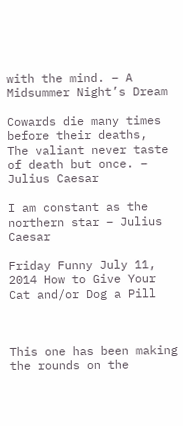with the mind. – A Midsummer Night’s Dream

Cowards die many times before their deaths,
The valiant never taste of death but once. – Julius Caesar

I am constant as the northern star – Julius Caesar

Friday Funny July 11, 2014 How to Give Your Cat and/or Dog a Pill



This one has been making the rounds on the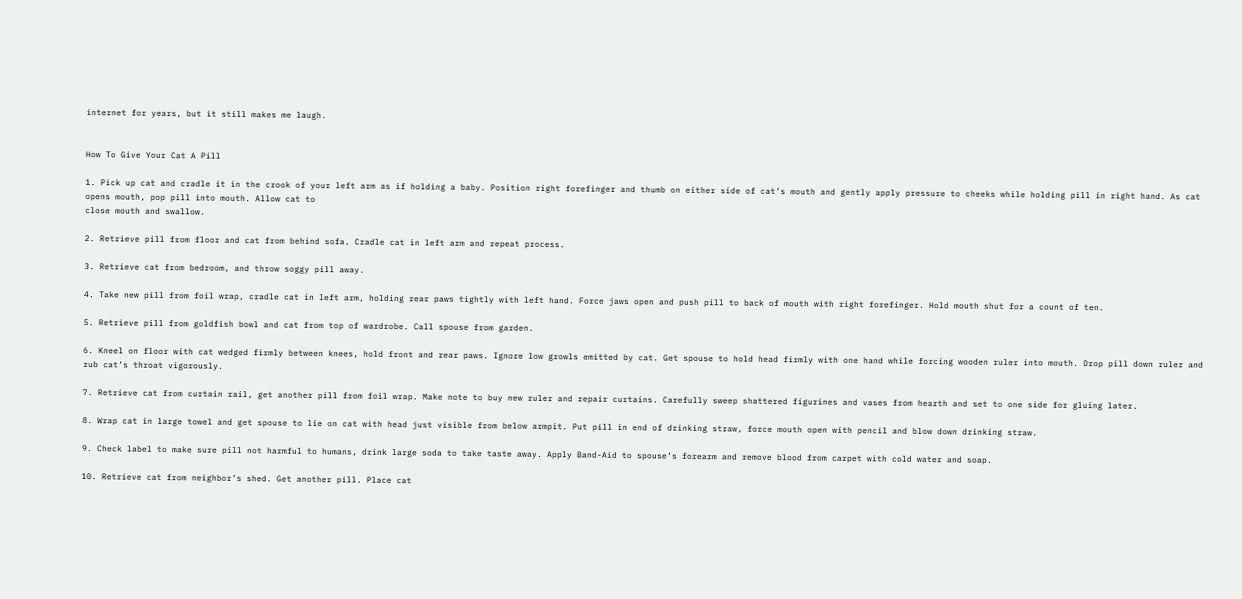internet for years, but it still makes me laugh.


How To Give Your Cat A Pill

1. Pick up cat and cradle it in the crook of your left arm as if holding a baby. Position right forefinger and thumb on either side of cat’s mouth and gently apply pressure to cheeks while holding pill in right hand. As cat opens mouth, pop pill into mouth. Allow cat to
close mouth and swallow.

2. Retrieve pill from floor and cat from behind sofa. Cradle cat in left arm and repeat process.

3. Retrieve cat from bedroom, and throw soggy pill away.

4. Take new pill from foil wrap, cradle cat in left arm, holding rear paws tightly with left hand. Force jaws open and push pill to back of mouth with right forefinger. Hold mouth shut for a count of ten.

5. Retrieve pill from goldfish bowl and cat from top of wardrobe. Call spouse from garden.

6. Kneel on floor with cat wedged firmly between knees, hold front and rear paws. Ignore low growls emitted by cat. Get spouse to hold head firmly with one hand while forcing wooden ruler into mouth. Drop pill down ruler and rub cat’s throat vigorously.

7. Retrieve cat from curtain rail, get another pill from foil wrap. Make note to buy new ruler and repair curtains. Carefully sweep shattered figurines and vases from hearth and set to one side for gluing later.

8. Wrap cat in large towel and get spouse to lie on cat with head just visible from below armpit. Put pill in end of drinking straw, force mouth open with pencil and blow down drinking straw.

9. Check label to make sure pill not harmful to humans, drink large soda to take taste away. Apply Band-Aid to spouse’s forearm and remove blood from carpet with cold water and soap.

10. Retrieve cat from neighbor’s shed. Get another pill. Place cat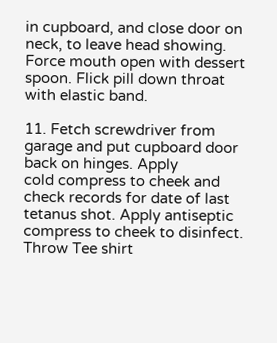in cupboard, and close door on neck, to leave head showing. Force mouth open with dessert spoon. Flick pill down throat with elastic band.

11. Fetch screwdriver from garage and put cupboard door back on hinges. Apply
cold compress to cheek and check records for date of last tetanus shot. Apply antiseptic compress to cheek to disinfect. Throw Tee shirt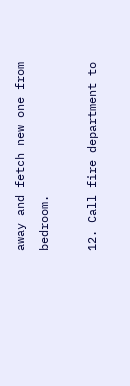away and fetch new one from bedroom.

12. Call fire department to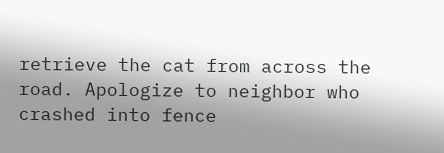retrieve the cat from across the road. Apologize to neighbor who crashed into fence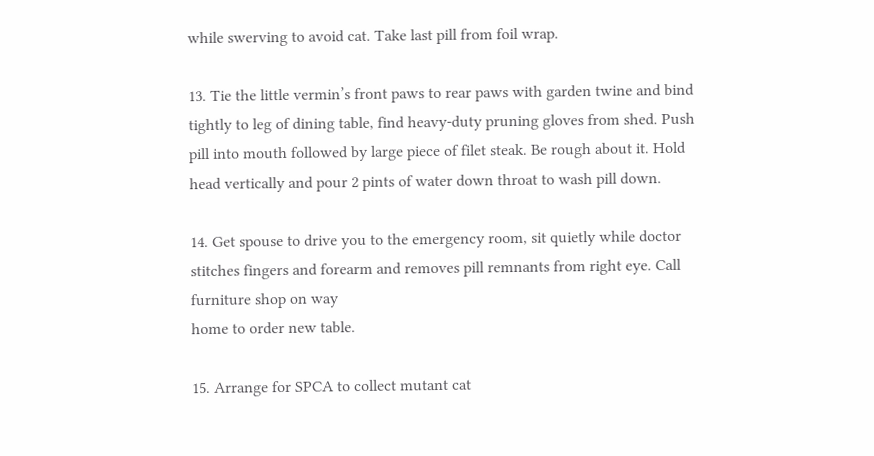while swerving to avoid cat. Take last pill from foil wrap.

13. Tie the little vermin’s front paws to rear paws with garden twine and bind tightly to leg of dining table, find heavy-duty pruning gloves from shed. Push pill into mouth followed by large piece of filet steak. Be rough about it. Hold head vertically and pour 2 pints of water down throat to wash pill down.

14. Get spouse to drive you to the emergency room, sit quietly while doctor stitches fingers and forearm and removes pill remnants from right eye. Call furniture shop on way
home to order new table.

15. Arrange for SPCA to collect mutant cat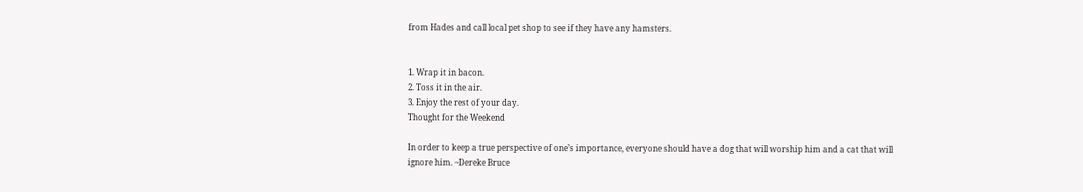from Hades and call local pet shop to see if they have any hamsters.


1. Wrap it in bacon.
2. Toss it in the air.
3. Enjoy the rest of your day.
Thought for the Weekend

In order to keep a true perspective of one’s importance, everyone should have a dog that will worship him and a cat that will ignore him. ~Dereke Bruce